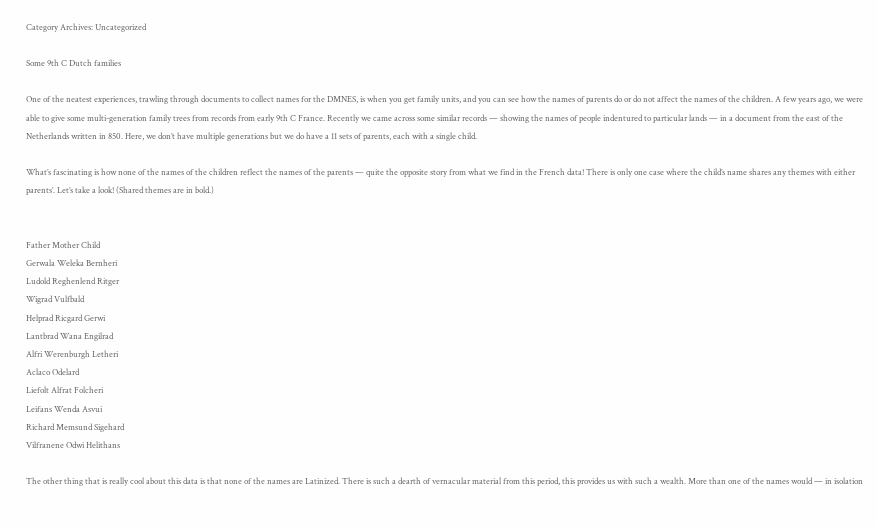Category Archives: Uncategorized

Some 9th C Dutch families

One of the neatest experiences, trawling through documents to collect names for the DMNES, is when you get family units, and you can see how the names of parents do or do not affect the names of the children. A few years ago, we were able to give some multi-generation family trees from records from early 9th C France. Recently we came across some similar records — showing the names of people indentured to particular lands — in a document from the east of the Netherlands written in 850. Here, we don’t have multiple generations but we do have a 11 sets of parents, each with a single child.

What’s fascinating is how none of the names of the children reflect the names of the parents — quite the opposite story from what we find in the French data! There is only one case where the child’s name shares any themes with either parents’. Let’s take a look! (Shared themes are in bold.)


Father Mother Child
Gerwala Weleka Bernheri
Ludold Reghenlend Ritger
Wigrad Vulfbald
Helprad Ricgard Gerwi
Lantbrad Wana Engilrad
Alfri Werenburgh Letheri
Aclaco Odelard
Liefolt Alfrat Folcheri
Leifans Wenda Asvui
Richard Memsund Sigehard
Vilfranene Odwi Helithans

The other thing that is really cool about this data is that none of the names are Latinized. There is such a dearth of vernacular material from this period, this provides us with such a wealth. More than one of the names would — in isolation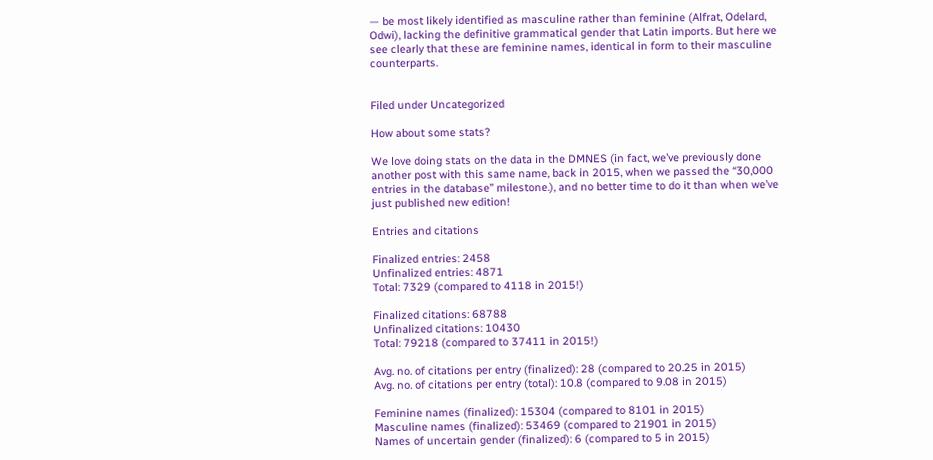— be most likely identified as masculine rather than feminine (Alfrat, Odelard, Odwi), lacking the definitive grammatical gender that Latin imports. But here we see clearly that these are feminine names, identical in form to their masculine counterparts.


Filed under Uncategorized

How about some stats?

We love doing stats on the data in the DMNES (in fact, we’ve previously done another post with this same name, back in 2015, when we passed the “30,000 entries in the database” milestone.), and no better time to do it than when we’ve just published new edition!

Entries and citations

Finalized entries: 2458
Unfinalized entries: 4871
Total: 7329 (compared to 4118 in 2015!)

Finalized citations: 68788
Unfinalized citations: 10430
Total: 79218 (compared to 37411 in 2015!)

Avg. no. of citations per entry (finalized): 28 (compared to 20.25 in 2015)
Avg. no. of citations per entry (total): 10.8 (compared to 9.08 in 2015)

Feminine names (finalized): 15304 (compared to 8101 in 2015)
Masculine names (finalized): 53469 (compared to 21901 in 2015)
Names of uncertain gender (finalized): 6 (compared to 5 in 2015)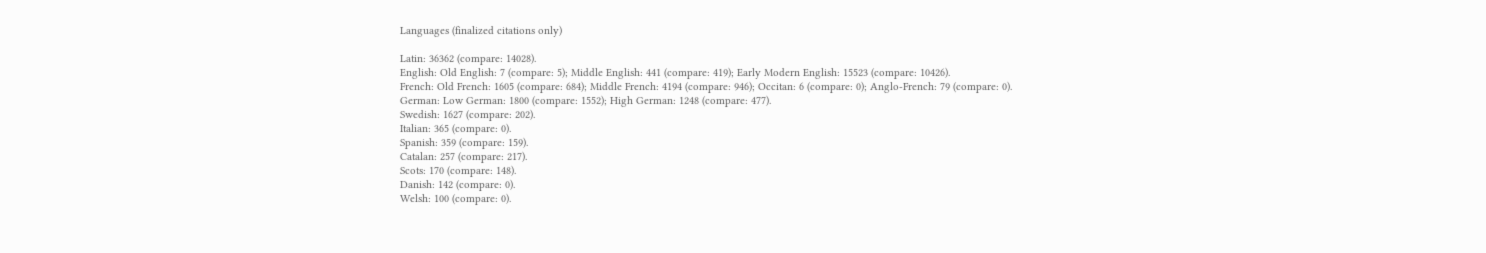Languages (finalized citations only)

Latin: 36362 (compare: 14028).
English: Old English: 7 (compare: 5); Middle English: 441 (compare: 419); Early Modern English: 15523 (compare: 10426).
French: Old French: 1605 (compare: 684); Middle French: 4194 (compare: 946); Occitan: 6 (compare: 0); Anglo-French: 79 (compare: 0).
German: Low German: 1800 (compare: 1552); High German: 1248 (compare: 477).
Swedish: 1627 (compare: 202).
Italian: 365 (compare: 0).
Spanish: 359 (compare: 159).
Catalan: 257 (compare: 217).
Scots: 170 (compare: 148).
Danish: 142 (compare: 0).
Welsh: 100 (compare: 0).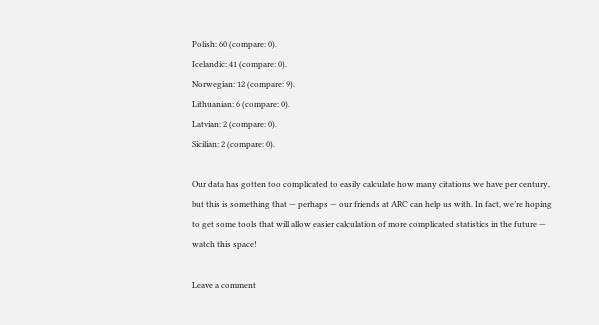Polish: 60 (compare: 0).
Icelandic: 41 (compare: 0).
Norwegian: 12 (compare: 9).
Lithuanian: 6 (compare: 0).
Latvian: 2 (compare: 0).
Sicilian: 2 (compare: 0).

Our data has gotten too complicated to easily calculate how many citations we have per century, but this is something that — perhaps — our friends at ARC can help us with. In fact, we’re hoping to get some tools that will allow easier calculation of more complicated statistics in the future — watch this space!

Leave a comment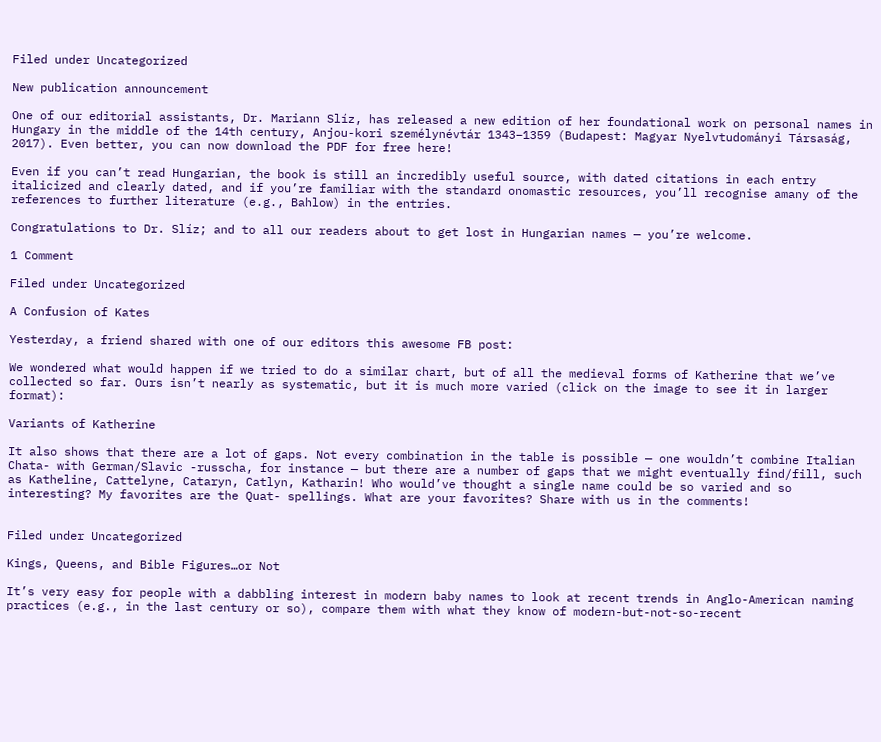Filed under Uncategorized

New publication announcement

One of our editorial assistants, Dr. Mariann Slíz, has released a new edition of her foundational work on personal names in Hungary in the middle of the 14th century, Anjou-kori személynévtár 1343–1359 (Budapest: Magyar Nyelvtudományi Társaság, 2017). Even better, you can now download the PDF for free here!

Even if you can’t read Hungarian, the book is still an incredibly useful source, with dated citations in each entry italicized and clearly dated, and if you’re familiar with the standard onomastic resources, you’ll recognise amany of the references to further literature (e.g., Bahlow) in the entries.

Congratulations to Dr. Slíz; and to all our readers about to get lost in Hungarian names — you’re welcome.

1 Comment

Filed under Uncategorized

A Confusion of Kates

Yesterday, a friend shared with one of our editors this awesome FB post:

We wondered what would happen if we tried to do a similar chart, but of all the medieval forms of Katherine that we’ve collected so far. Ours isn’t nearly as systematic, but it is much more varied (click on the image to see it in larger format):

Variants of Katherine

It also shows that there are a lot of gaps. Not every combination in the table is possible — one wouldn’t combine Italian Chata- with German/Slavic -russcha, for instance — but there are a number of gaps that we might eventually find/fill, such as Katheline, Cattelyne, Cataryn, Catlyn, Katharin! Who would’ve thought a single name could be so varied and so interesting? My favorites are the Quat- spellings. What are your favorites? Share with us in the comments!


Filed under Uncategorized

Kings, Queens, and Bible Figures…or Not

It’s very easy for people with a dabbling interest in modern baby names to look at recent trends in Anglo-American naming practices (e.g., in the last century or so), compare them with what they know of modern-but-not-so-recent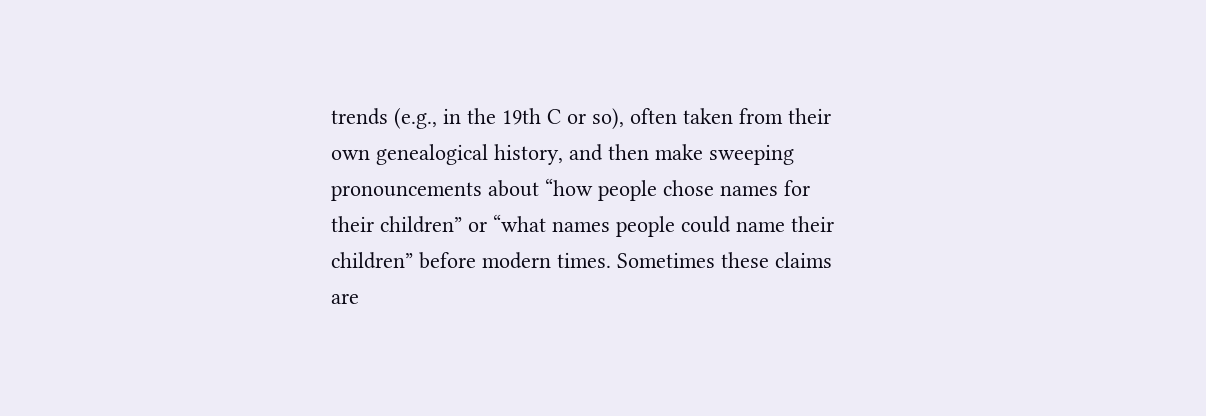trends (e.g., in the 19th C or so), often taken from their own genealogical history, and then make sweeping pronouncements about “how people chose names for their children” or “what names people could name their children” before modern times. Sometimes these claims are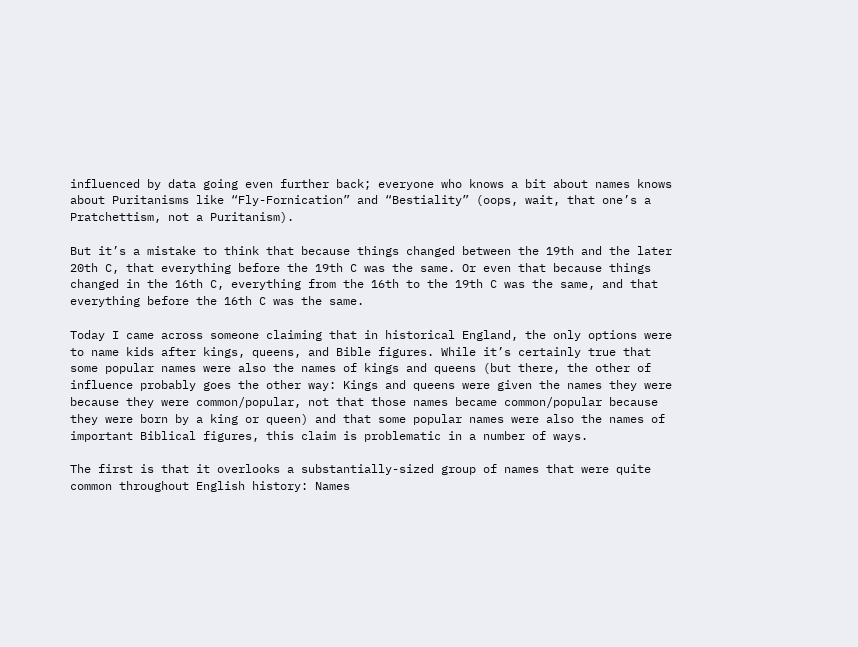influenced by data going even further back; everyone who knows a bit about names knows about Puritanisms like “Fly-Fornication” and “Bestiality” (oops, wait, that one’s a Pratchettism, not a Puritanism).

But it’s a mistake to think that because things changed between the 19th and the later 20th C, that everything before the 19th C was the same. Or even that because things changed in the 16th C, everything from the 16th to the 19th C was the same, and that everything before the 16th C was the same.

Today I came across someone claiming that in historical England, the only options were to name kids after kings, queens, and Bible figures. While it’s certainly true that some popular names were also the names of kings and queens (but there, the other of influence probably goes the other way: Kings and queens were given the names they were because they were common/popular, not that those names became common/popular because they were born by a king or queen) and that some popular names were also the names of important Biblical figures, this claim is problematic in a number of ways.

The first is that it overlooks a substantially-sized group of names that were quite common throughout English history: Names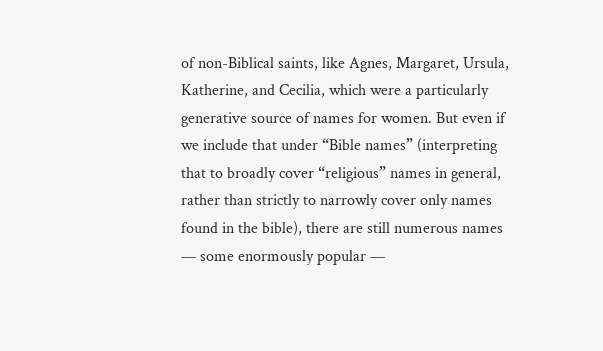of non-Biblical saints, like Agnes, Margaret, Ursula, Katherine, and Cecilia, which were a particularly generative source of names for women. But even if we include that under “Bible names” (interpreting that to broadly cover “religious” names in general, rather than strictly to narrowly cover only names found in the bible), there are still numerous names — some enormously popular —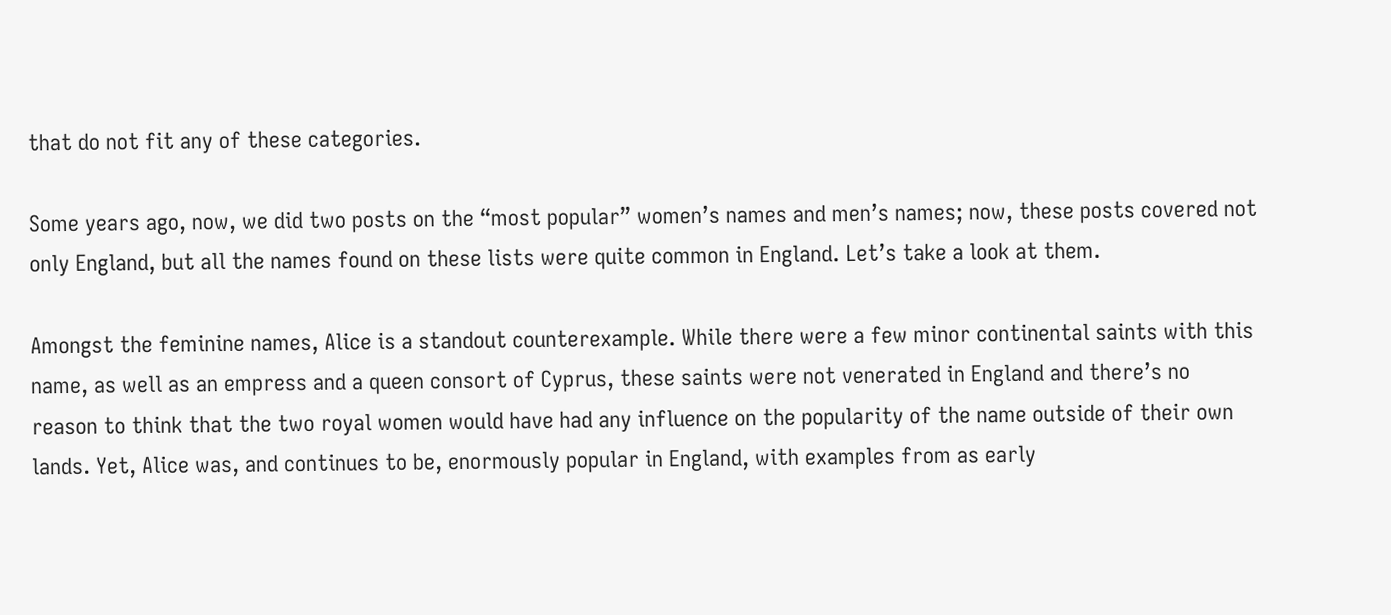that do not fit any of these categories.

Some years ago, now, we did two posts on the “most popular” women’s names and men’s names; now, these posts covered not only England, but all the names found on these lists were quite common in England. Let’s take a look at them.

Amongst the feminine names, Alice is a standout counterexample. While there were a few minor continental saints with this name, as well as an empress and a queen consort of Cyprus, these saints were not venerated in England and there’s no reason to think that the two royal women would have had any influence on the popularity of the name outside of their own lands. Yet, Alice was, and continues to be, enormously popular in England, with examples from as early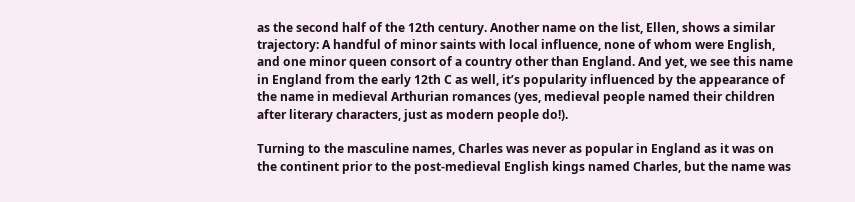as the second half of the 12th century. Another name on the list, Ellen, shows a similar trajectory: A handful of minor saints with local influence, none of whom were English, and one minor queen consort of a country other than England. And yet, we see this name in England from the early 12th C as well, it’s popularity influenced by the appearance of the name in medieval Arthurian romances (yes, medieval people named their children after literary characters, just as modern people do!).

Turning to the masculine names, Charles was never as popular in England as it was on the continent prior to the post-medieval English kings named Charles, but the name was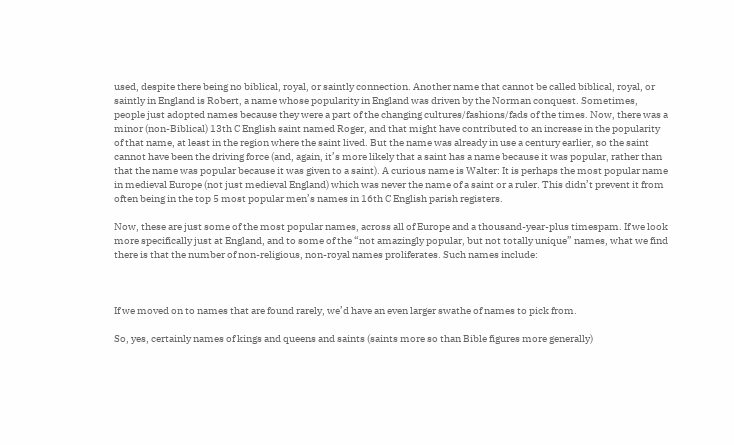used, despite there being no biblical, royal, or saintly connection. Another name that cannot be called biblical, royal, or saintly in England is Robert, a name whose popularity in England was driven by the Norman conquest. Sometimes, people just adopted names because they were a part of the changing cultures/fashions/fads of the times. Now, there was a minor (non-Biblical) 13th C English saint named Roger, and that might have contributed to an increase in the popularity of that name, at least in the region where the saint lived. But the name was already in use a century earlier, so the saint cannot have been the driving force (and, again, it’s more likely that a saint has a name because it was popular, rather than that the name was popular because it was given to a saint). A curious name is Walter: It is perhaps the most popular name in medieval Europe (not just medieval England) which was never the name of a saint or a ruler. This didn’t prevent it from often being in the top 5 most popular men’s names in 16th C English parish registers.

Now, these are just some of the most popular names, across all of Europe and a thousand-year-plus timespam. If we look more specifically just at England, and to some of the “not amazingly popular, but not totally unique” names, what we find there is that the number of non-religious, non-royal names proliferates. Such names include:



If we moved on to names that are found rarely, we’d have an even larger swathe of names to pick from.

So, yes, certainly names of kings and queens and saints (saints more so than Bible figures more generally)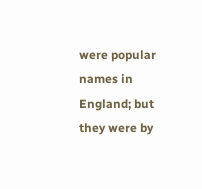were popular names in England; but they were by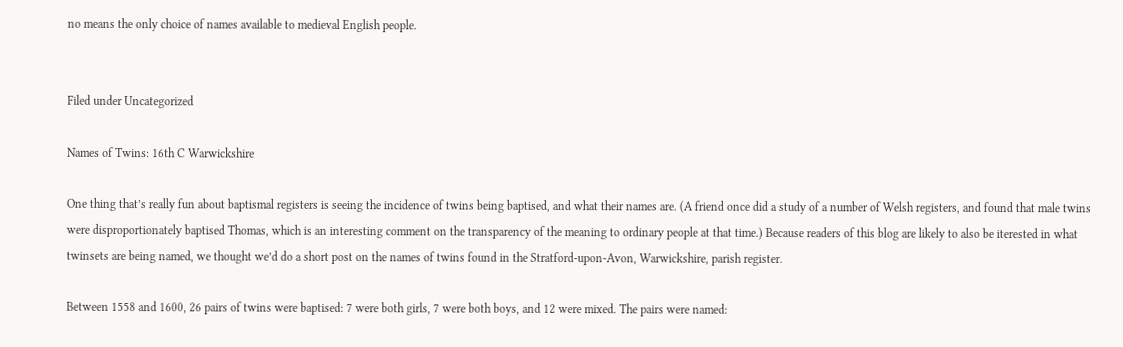no means the only choice of names available to medieval English people.


Filed under Uncategorized

Names of Twins: 16th C Warwickshire

One thing that’s really fun about baptismal registers is seeing the incidence of twins being baptised, and what their names are. (A friend once did a study of a number of Welsh registers, and found that male twins were disproportionately baptised Thomas, which is an interesting comment on the transparency of the meaning to ordinary people at that time.) Because readers of this blog are likely to also be iterested in what twinsets are being named, we thought we’d do a short post on the names of twins found in the Stratford-upon-Avon, Warwickshire, parish register.

Between 1558 and 1600, 26 pairs of twins were baptised: 7 were both girls, 7 were both boys, and 12 were mixed. The pairs were named: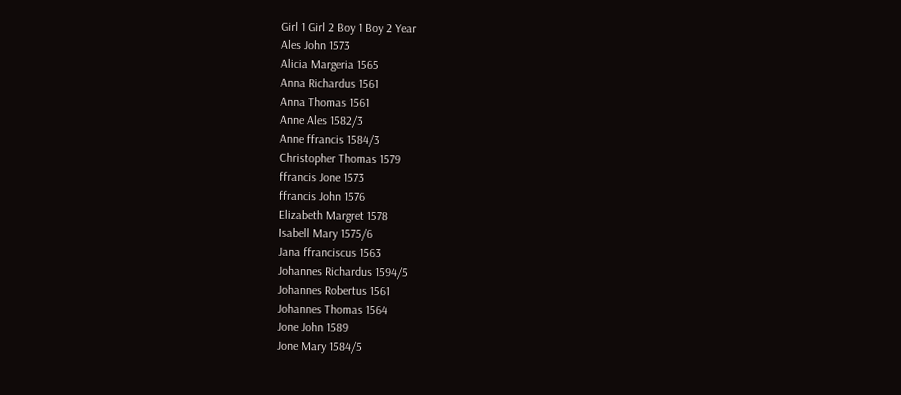Girl 1 Girl 2 Boy 1 Boy 2 Year
Ales John 1573
Alicia Margeria 1565
Anna Richardus 1561
Anna Thomas 1561
Anne Ales 1582/3
Anne ffrancis 1584/3
Christopher Thomas 1579
ffrancis Jone 1573
ffrancis John 1576
Elizabeth Margret 1578
Isabell Mary 1575/6
Jana ffranciscus 1563
Johannes Richardus 1594/5
Johannes Robertus 1561
Johannes Thomas 1564
Jone John 1589
Jone Mary 1584/5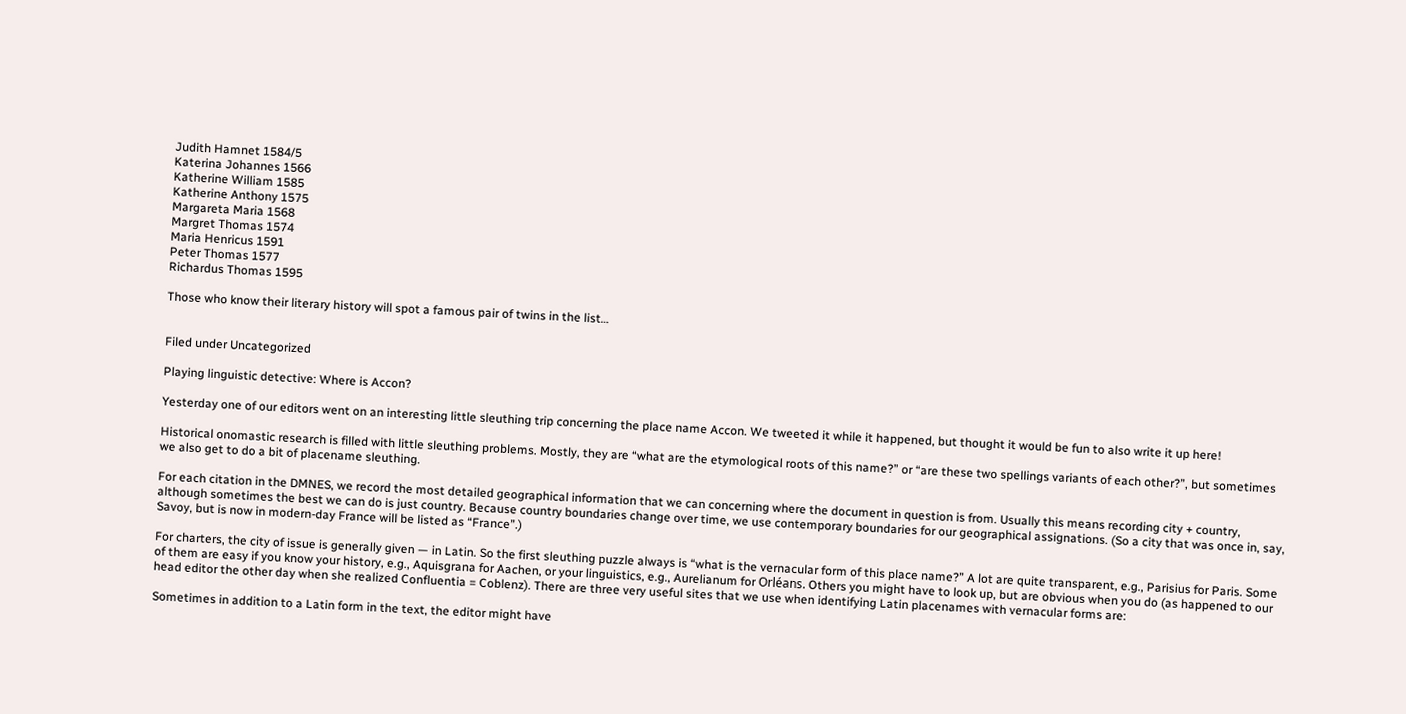Judith Hamnet 1584/5
Katerina Johannes 1566
Katherine William 1585
Katherine Anthony 1575
Margareta Maria 1568
Margret Thomas 1574
Maria Henricus 1591
Peter Thomas 1577
Richardus Thomas 1595

Those who know their literary history will spot a famous pair of twins in the list…


Filed under Uncategorized

Playing linguistic detective: Where is Accon?

Yesterday one of our editors went on an interesting little sleuthing trip concerning the place name Accon. We tweeted it while it happened, but thought it would be fun to also write it up here!

Historical onomastic research is filled with little sleuthing problems. Mostly, they are “what are the etymological roots of this name?” or “are these two spellings variants of each other?”, but sometimes we also get to do a bit of placename sleuthing.

For each citation in the DMNES, we record the most detailed geographical information that we can concerning where the document in question is from. Usually this means recording city + country, although sometimes the best we can do is just country. Because country boundaries change over time, we use contemporary boundaries for our geographical assignations. (So a city that was once in, say, Savoy, but is now in modern-day France will be listed as “France”.)

For charters, the city of issue is generally given — in Latin. So the first sleuthing puzzle always is “what is the vernacular form of this place name?” A lot are quite transparent, e.g., Parisius for Paris. Some of them are easy if you know your history, e.g., Aquisgrana for Aachen, or your linguistics, e.g., Aurelianum for Orléans. Others you might have to look up, but are obvious when you do (as happened to our head editor the other day when she realized Confluentia = Coblenz). There are three very useful sites that we use when identifying Latin placenames with vernacular forms are:

Sometimes in addition to a Latin form in the text, the editor might have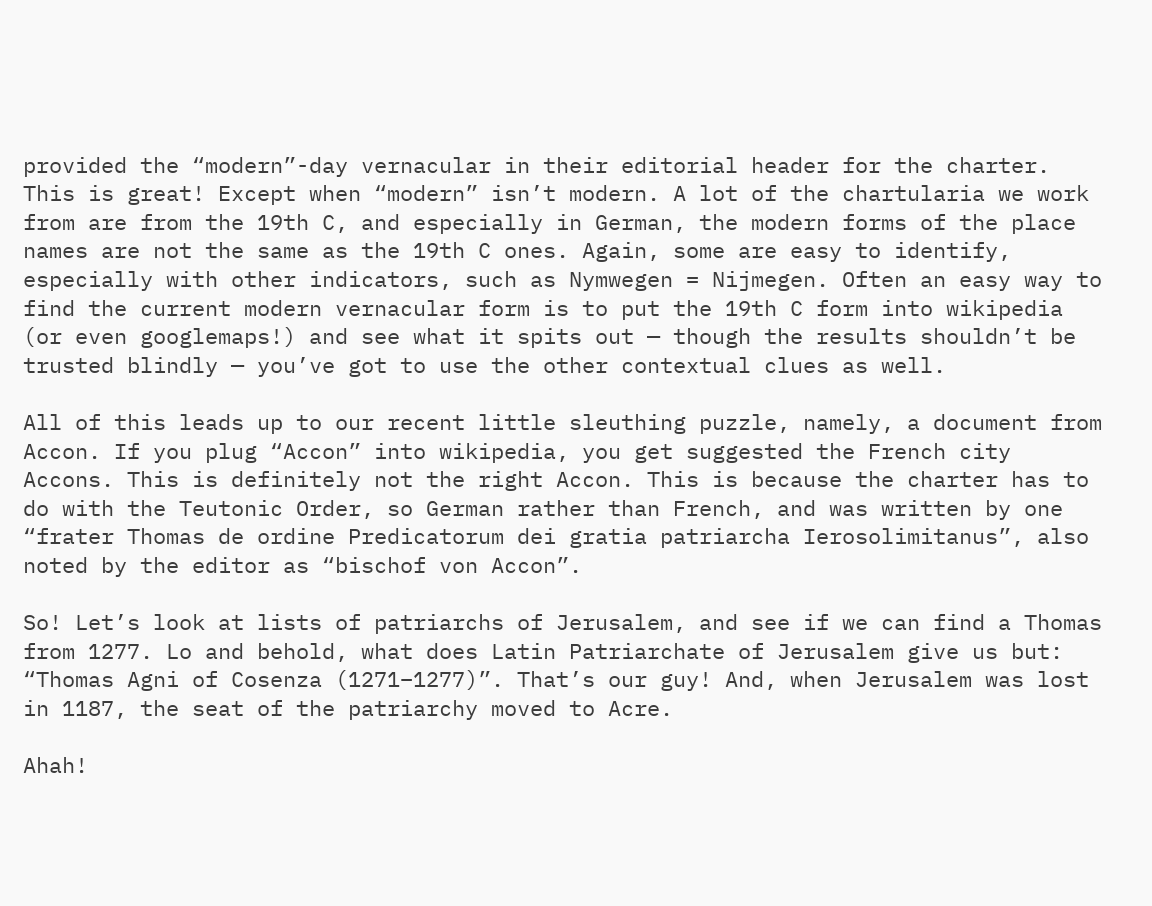provided the “modern”-day vernacular in their editorial header for the charter. This is great! Except when “modern” isn’t modern. A lot of the chartularia we work from are from the 19th C, and especially in German, the modern forms of the place names are not the same as the 19th C ones. Again, some are easy to identify, especially with other indicators, such as Nymwegen = Nijmegen. Often an easy way to find the current modern vernacular form is to put the 19th C form into wikipedia (or even googlemaps!) and see what it spits out — though the results shouldn’t be trusted blindly — you’ve got to use the other contextual clues as well.

All of this leads up to our recent little sleuthing puzzle, namely, a document from Accon. If you plug “Accon” into wikipedia, you get suggested the French city Accons. This is definitely not the right Accon. This is because the charter has to do with the Teutonic Order, so German rather than French, and was written by one “frater Thomas de ordine Predicatorum dei gratia patriarcha Ierosolimitanus”, also noted by the editor as “bischof von Accon”.

So! Let’s look at lists of patriarchs of Jerusalem, and see if we can find a Thomas from 1277. Lo and behold, what does Latin Patriarchate of Jerusalem give us but: “Thomas Agni of Cosenza (1271–1277)”. That’s our guy! And, when Jerusalem was lost in 1187, the seat of the patriarchy moved to Acre.

Ahah!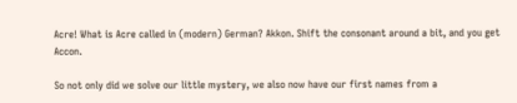Acre! What is Acre called in (modern) German? Akkon. Shift the consonant around a bit, and you get Accon.

So not only did we solve our little mystery, we also now have our first names from a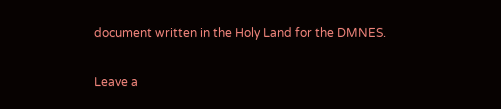document written in the Holy Land for the DMNES.

Leave a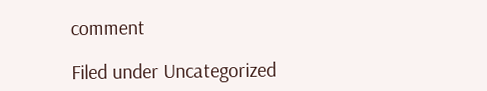comment

Filed under Uncategorized